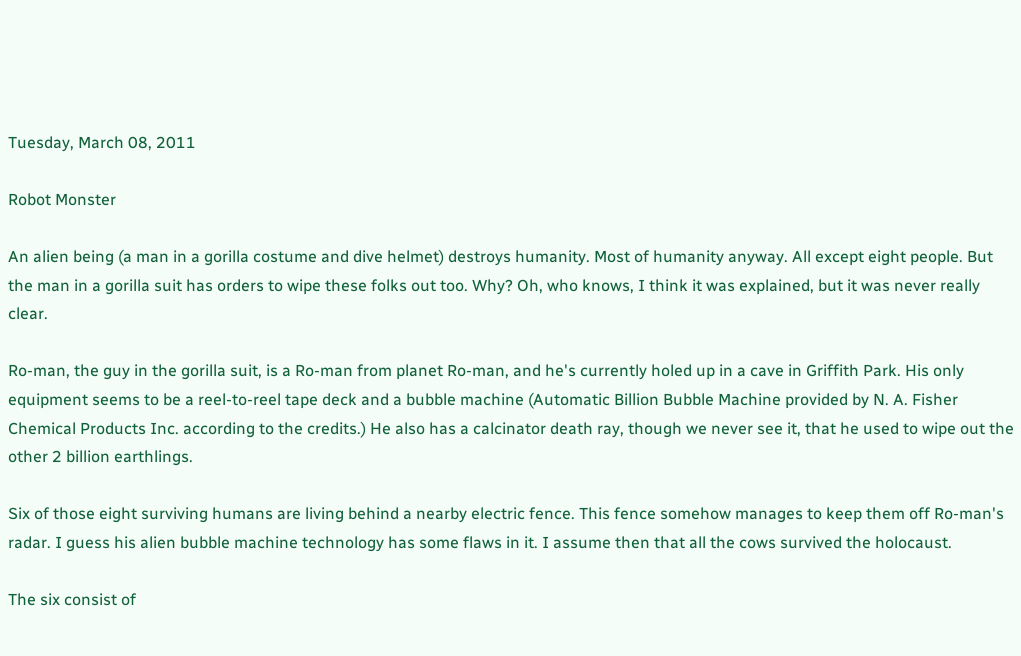Tuesday, March 08, 2011

Robot Monster

An alien being (a man in a gorilla costume and dive helmet) destroys humanity. Most of humanity anyway. All except eight people. But the man in a gorilla suit has orders to wipe these folks out too. Why? Oh, who knows, I think it was explained, but it was never really clear.

Ro-man, the guy in the gorilla suit, is a Ro-man from planet Ro-man, and he's currently holed up in a cave in Griffith Park. His only equipment seems to be a reel-to-reel tape deck and a bubble machine (Automatic Billion Bubble Machine provided by N. A. Fisher Chemical Products Inc. according to the credits.) He also has a calcinator death ray, though we never see it, that he used to wipe out the other 2 billion earthlings.

Six of those eight surviving humans are living behind a nearby electric fence. This fence somehow manages to keep them off Ro-man's radar. I guess his alien bubble machine technology has some flaws in it. I assume then that all the cows survived the holocaust.

The six consist of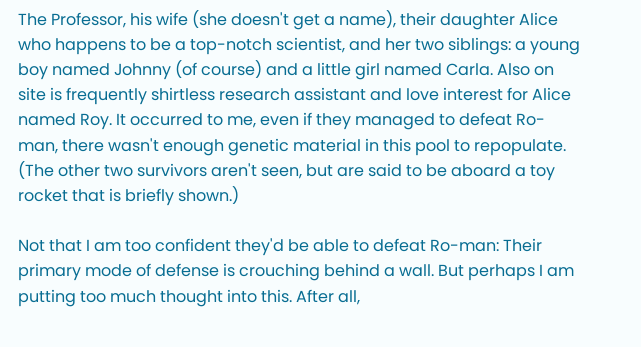The Professor, his wife (she doesn't get a name), their daughter Alice who happens to be a top-notch scientist, and her two siblings: a young boy named Johnny (of course) and a little girl named Carla. Also on site is frequently shirtless research assistant and love interest for Alice named Roy. It occurred to me, even if they managed to defeat Ro-man, there wasn't enough genetic material in this pool to repopulate. (The other two survivors aren't seen, but are said to be aboard a toy rocket that is briefly shown.)

Not that I am too confident they'd be able to defeat Ro-man: Their primary mode of defense is crouching behind a wall. But perhaps I am putting too much thought into this. After all,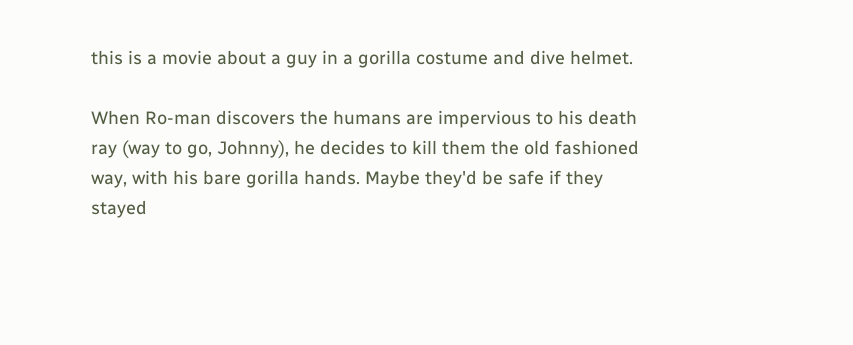this is a movie about a guy in a gorilla costume and dive helmet.

When Ro-man discovers the humans are impervious to his death ray (way to go, Johnny), he decides to kill them the old fashioned way, with his bare gorilla hands. Maybe they'd be safe if they stayed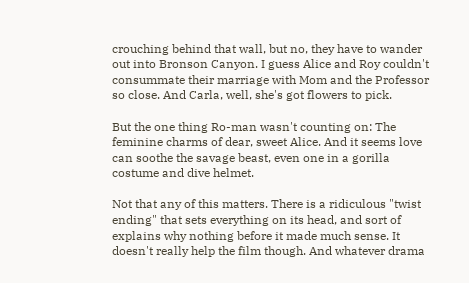crouching behind that wall, but no, they have to wander out into Bronson Canyon. I guess Alice and Roy couldn't consummate their marriage with Mom and the Professor so close. And Carla, well, she's got flowers to pick.

But the one thing Ro-man wasn't counting on: The feminine charms of dear, sweet Alice. And it seems love can soothe the savage beast, even one in a gorilla costume and dive helmet.

Not that any of this matters. There is a ridiculous "twist ending" that sets everything on its head, and sort of explains why nothing before it made much sense. It doesn't really help the film though. And whatever drama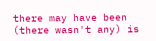there may have been (there wasn't any) is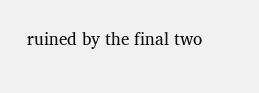ruined by the final two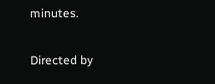minutes.

Directed by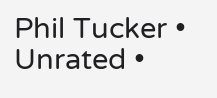Phil Tucker • Unrated •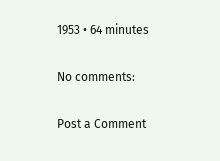1953 • 64 minutes

No comments:

Post a Comment